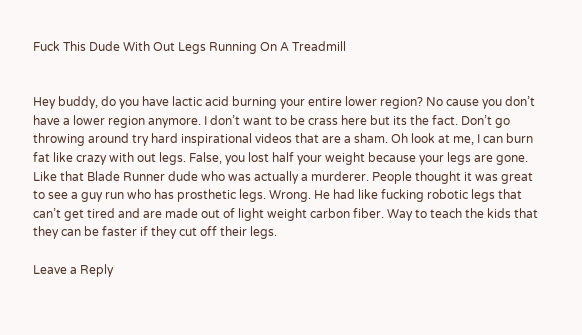Fuck This Dude With Out Legs Running On A Treadmill


Hey buddy, do you have lactic acid burning your entire lower region? No cause you don’t have a lower region anymore. I don’t want to be crass here but its the fact. Don’t go throwing around try hard inspirational videos that are a sham. Oh look at me, I can burn fat like crazy with out legs. False, you lost half your weight because your legs are gone. Like that Blade Runner dude who was actually a murderer. People thought it was great to see a guy run who has prosthetic legs. Wrong. He had like fucking robotic legs that can’t get tired and are made out of light weight carbon fiber. Way to teach the kids that they can be faster if they cut off their legs.

Leave a Reply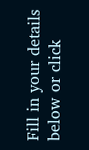Fill in your details below or click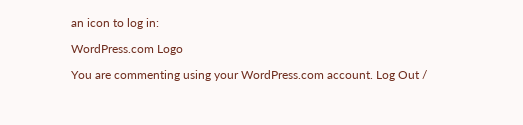an icon to log in:

WordPress.com Logo

You are commenting using your WordPress.com account. Log Out /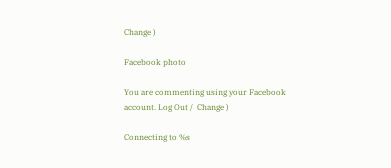Change )

Facebook photo

You are commenting using your Facebook account. Log Out /  Change )

Connecting to %s